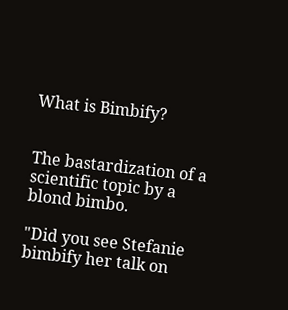What is Bimbify?


The bastardization of a scientific topic by a blond bimbo.

"Did you see Stefanie bimbify her talk on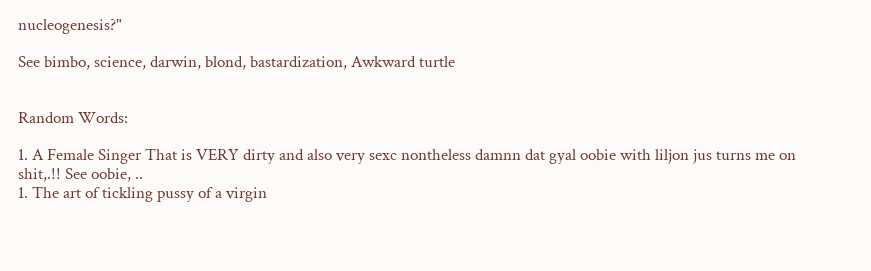nucleogenesis?"

See bimbo, science, darwin, blond, bastardization, Awkward turtle


Random Words:

1. A Female Singer That is VERY dirty and also very sexc nontheless damnn dat gyal oobie with liljon jus turns me on shit,.!! See oobie, ..
1. The art of tickling pussy of a virgin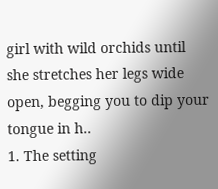girl with wild orchids until she stretches her legs wide open, begging you to dip your tongue in h..
1. The setting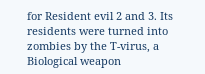for Resident evil 2 and 3. Its residents were turned into zombies by the T-virus, a Biological weapon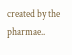created by the pharmae..